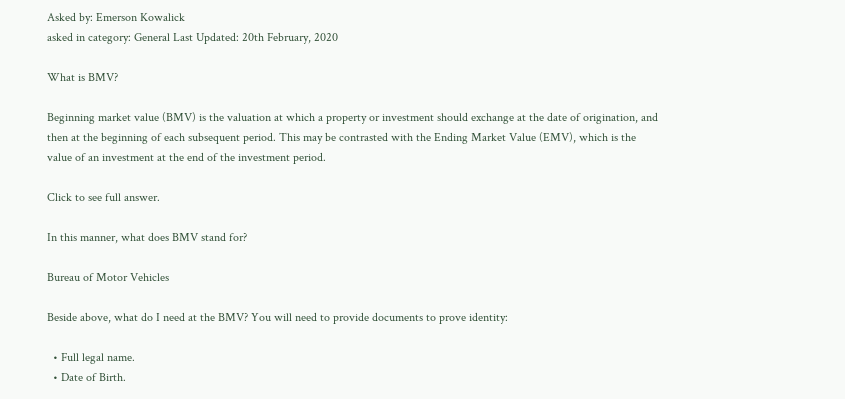Asked by: Emerson Kowalick
asked in category: General Last Updated: 20th February, 2020

What is BMV?

Beginning market value (BMV) is the valuation at which a property or investment should exchange at the date of origination, and then at the beginning of each subsequent period. This may be contrasted with the Ending Market Value (EMV), which is the value of an investment at the end of the investment period.

Click to see full answer.

In this manner, what does BMV stand for?

Bureau of Motor Vehicles

Beside above, what do I need at the BMV? You will need to provide documents to prove identity:

  • Full legal name.
  • Date of Birth.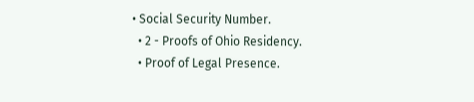• Social Security Number.
  • 2 - Proofs of Ohio Residency.
  • Proof of Legal Presence.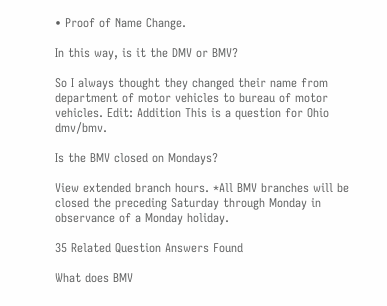• Proof of Name Change.

In this way, is it the DMV or BMV?

So I always thought they changed their name from department of motor vehicles to bureau of motor vehicles. Edit: Addition This is a question for Ohio dmv/bmv.

Is the BMV closed on Mondays?

View extended branch hours. *All BMV branches will be closed the preceding Saturday through Monday in observance of a Monday holiday.

35 Related Question Answers Found

What does BMV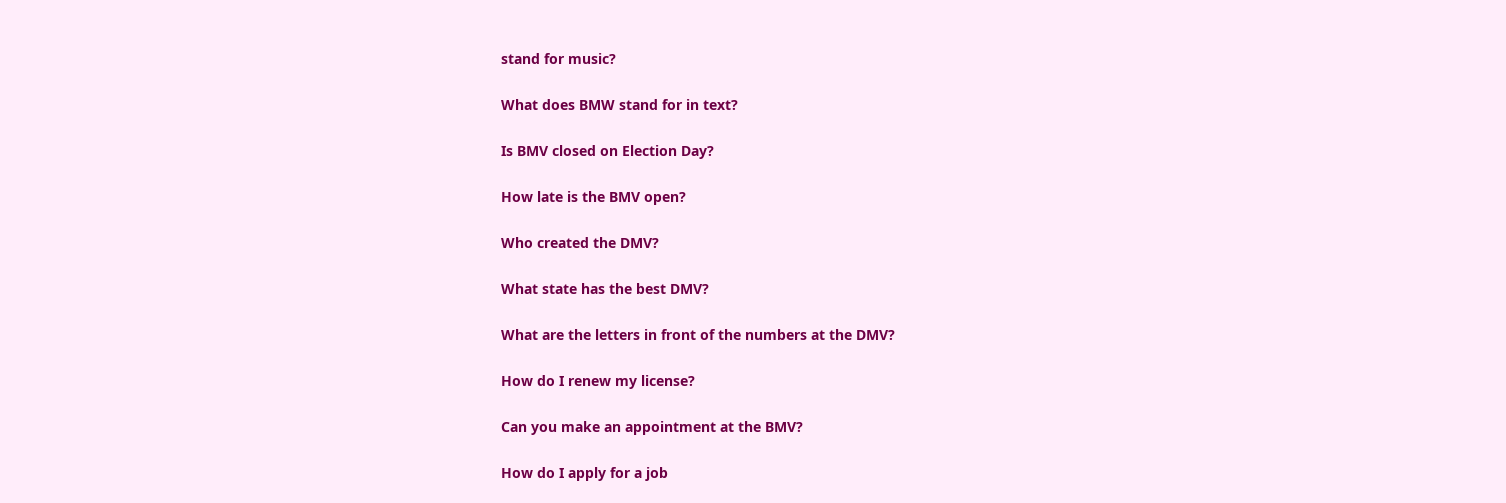stand for music?

What does BMW stand for in text?

Is BMV closed on Election Day?

How late is the BMV open?

Who created the DMV?

What state has the best DMV?

What are the letters in front of the numbers at the DMV?

How do I renew my license?

Can you make an appointment at the BMV?

How do I apply for a job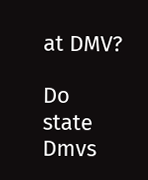at DMV?

Do state Dmvs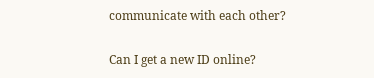communicate with each other?

Can I get a new ID online?